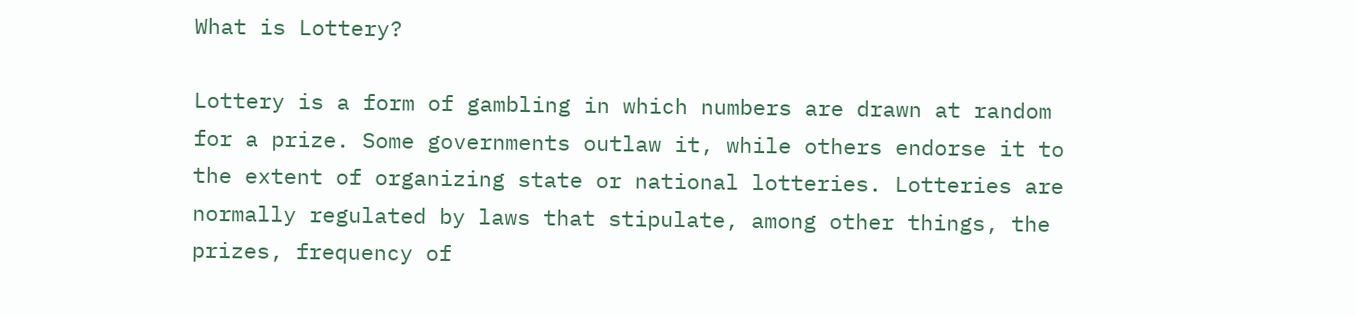What is Lottery?

Lottery is a form of gambling in which numbers are drawn at random for a prize. Some governments outlaw it, while others endorse it to the extent of organizing state or national lotteries. Lotteries are normally regulated by laws that stipulate, among other things, the prizes, frequency of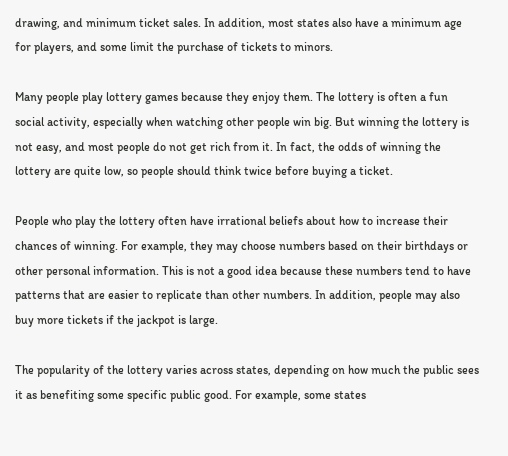drawing, and minimum ticket sales. In addition, most states also have a minimum age for players, and some limit the purchase of tickets to minors.

Many people play lottery games because they enjoy them. The lottery is often a fun social activity, especially when watching other people win big. But winning the lottery is not easy, and most people do not get rich from it. In fact, the odds of winning the lottery are quite low, so people should think twice before buying a ticket.

People who play the lottery often have irrational beliefs about how to increase their chances of winning. For example, they may choose numbers based on their birthdays or other personal information. This is not a good idea because these numbers tend to have patterns that are easier to replicate than other numbers. In addition, people may also buy more tickets if the jackpot is large.

The popularity of the lottery varies across states, depending on how much the public sees it as benefiting some specific public good. For example, some states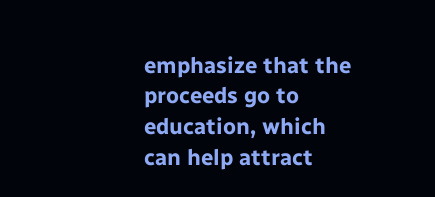emphasize that the proceeds go to education, which can help attract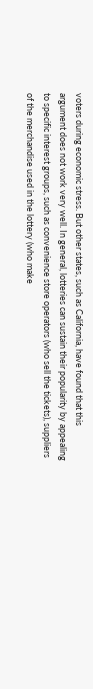voters during economic stress. But other states, such as California, have found that this argument does not work very well. In general, lotteries can sustain their popularity by appealing to specific interest groups, such as convenience store operators (who sell the tickets), suppliers of the merchandise used in the lottery (who make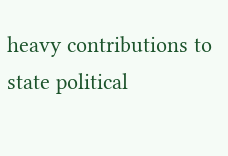heavy contributions to state political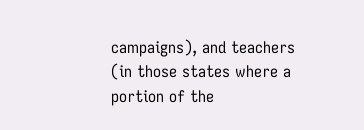campaigns), and teachers (in those states where a portion of the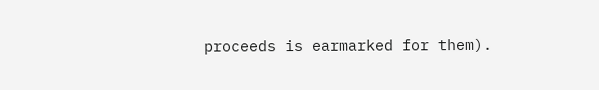proceeds is earmarked for them).